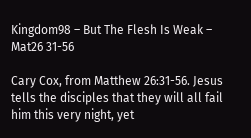Kingdom98 – But The Flesh Is Weak – Mat26 31-56

Cary Cox, from Matthew 26:31-56. Jesus tells the disciples that they will all fail him this very night, yet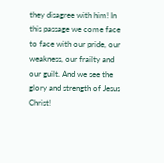they disagree with him! In this passage we come face to face with our pride, our weakness, our frailty and our guilt. And we see the glory and strength of Jesus Christ!